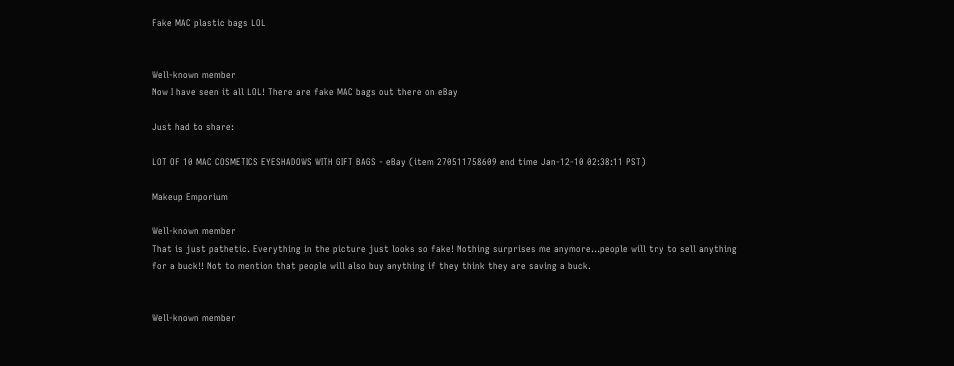Fake MAC plastic bags LOL


Well-known member
Now I have seen it all LOL! There are fake MAC bags out there on eBay

Just had to share:

LOT OF 10 MAC COSMETICS EYESHADOWS WITH GIFT BAGS - eBay (item 270511758609 end time Jan-12-10 02:38:11 PST)

Makeup Emporium

Well-known member
That is just pathetic. Everything in the picture just looks so fake! Nothing surprises me anymore...people will try to sell anything for a buck!! Not to mention that people will also buy anything if they think they are saving a buck.


Well-known member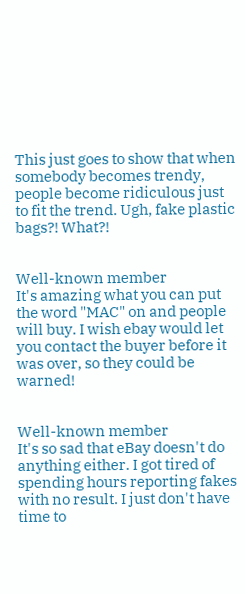This just goes to show that when somebody becomes trendy, people become ridiculous just to fit the trend. Ugh, fake plastic bags?! What?!


Well-known member
It's amazing what you can put the word "MAC" on and people will buy. I wish ebay would let you contact the buyer before it was over, so they could be warned!


Well-known member
It's so sad that eBay doesn't do anything either. I got tired of spending hours reporting fakes with no result. I just don't have time to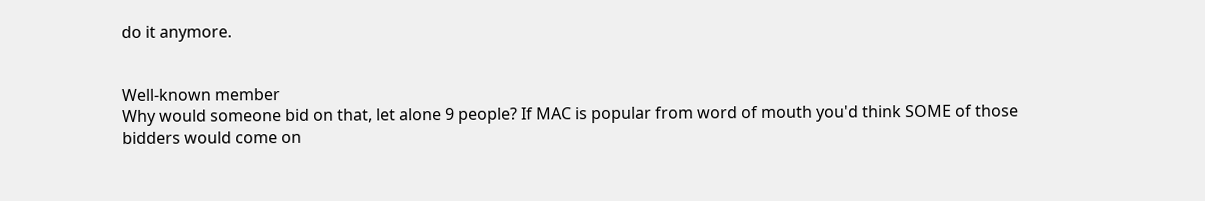do it anymore.


Well-known member
Why would someone bid on that, let alone 9 people? If MAC is popular from word of mouth you'd think SOME of those bidders would come on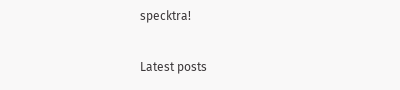specktra!

Latest posts